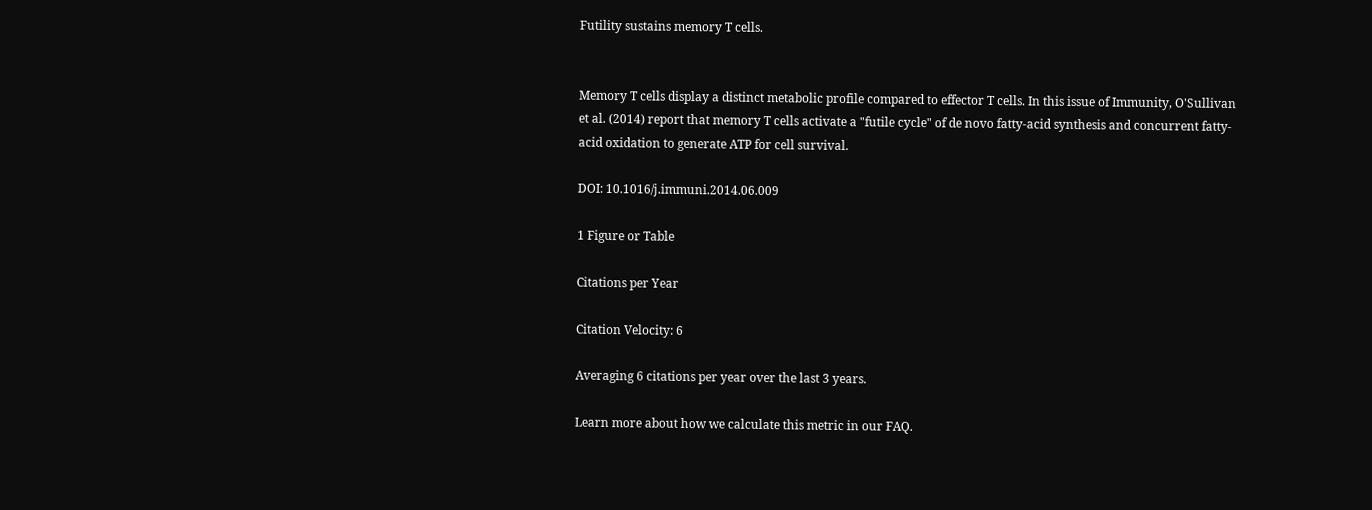Futility sustains memory T cells.


Memory T cells display a distinct metabolic profile compared to effector T cells. In this issue of Immunity, O'Sullivan et al. (2014) report that memory T cells activate a "futile cycle" of de novo fatty-acid synthesis and concurrent fatty-acid oxidation to generate ATP for cell survival.

DOI: 10.1016/j.immuni.2014.06.009

1 Figure or Table

Citations per Year

Citation Velocity: 6

Averaging 6 citations per year over the last 3 years.

Learn more about how we calculate this metric in our FAQ.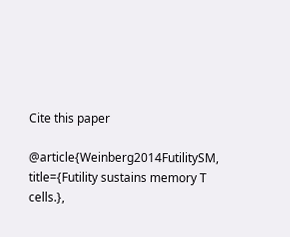Cite this paper

@article{Weinberg2014FutilitySM, title={Futility sustains memory T cells.},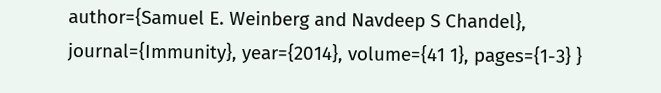author={Samuel E. Weinberg and Navdeep S Chandel}, journal={Immunity}, year={2014}, volume={41 1}, pages={1-3} }